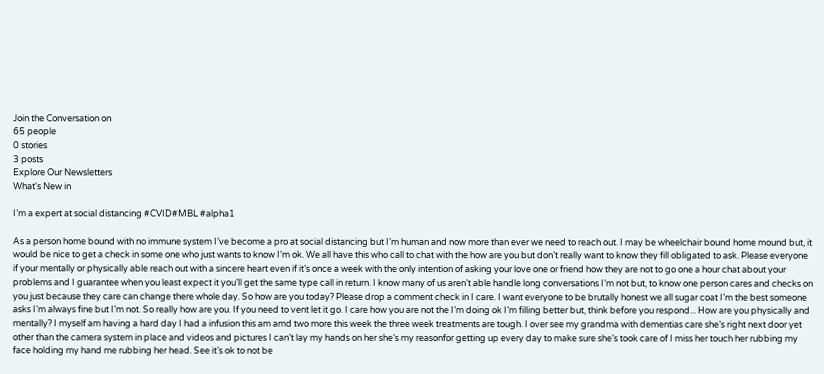Join the Conversation on
65 people
0 stories
3 posts
Explore Our Newsletters
What's New in

I’m a expert at social distancing #CVID#MBL #alpha1

As a person home bound with no immune system I’ve become a pro at social distancing but I’m human and now more than ever we need to reach out. I may be wheelchair bound home mound but, it would be nice to get a check in some one who just wants to know I’m ok. We all have this who call to chat with the how are you but don’t really want to know they fill obligated to ask. Please everyone if your mentally or physically able reach out with a sincere heart even if it’s once a week with the only intention of asking your love one or friend how they are not to go one a hour chat about your problems and I guarantee when you least expect it you’ll get the same type call in return. I know many of us aren’t able handle long conversations I’m not but, to know one person cares and checks on you just because they care can change there whole day. So how are you today? Please drop a comment check in I care. I want everyone to be brutally honest we all sugar coat I’m the best someone asks I’m always fine but I’m not. So really how are you. If you need to vent let it go. I care how you are not the I’m doing ok I’m filling better but, think before you respond... How are you physically and mentally? I myself am having a hard day I had a infusion this am amd two more this week the three week treatments are tough. I over see my grandma with dementias care she’s right next door yet other than the camera system in place and videos and pictures I can’t lay my hands on her she’s my reasonfor getting up every day to make sure she’s took care of I miss her touch her rubbing my face holding my hand me rubbing her head. See it’s ok to not be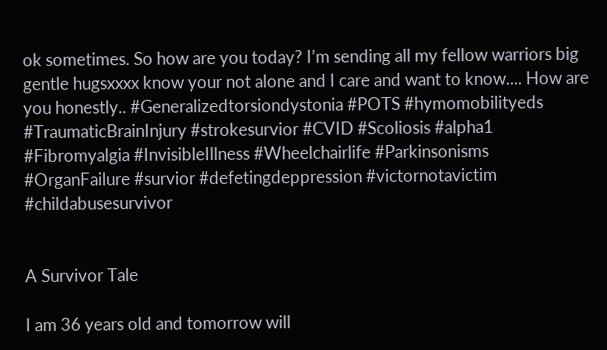ok sometimes. So how are you today? I’m sending all my fellow warriors big gentle hugsxxxx know your not alone and I care and want to know.... How are you honestly.. #Generalizedtorsiondystonia #POTS #hymomobilityeds #TraumaticBrainInjury #strokesurvior #CVID #Scoliosis #alpha1 #Fibromyalgia #InvisibleIllness #Wheelchairlife #Parkinsonisms #OrganFailure #survior #defetingdeppression #victornotavictim #childabusesurvivor


A Survivor Tale

I am 36 years old and tomorrow will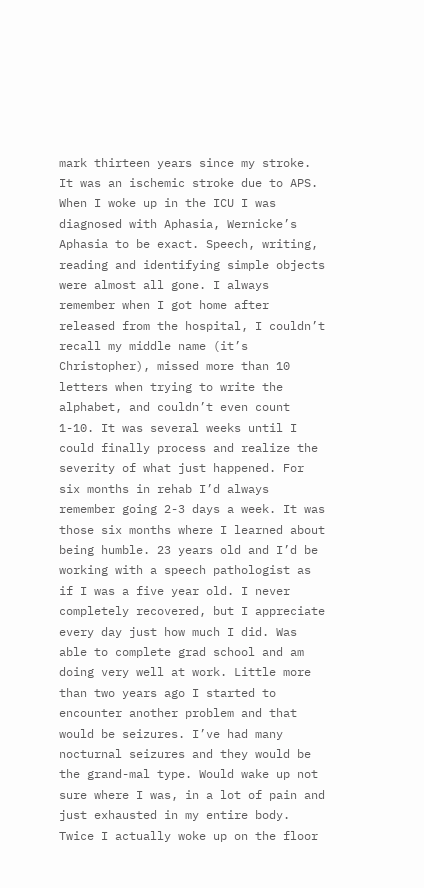mark thirteen years since my stroke. It was an ischemic stroke due to APS. When I woke up in the ICU I was diagnosed with Aphasia, Wernicke’s Aphasia to be exact. Speech, writing, reading and identifying simple objects were almost all gone. I always remember when I got home after released from the hospital, I couldn’t recall my middle name (it’s Christopher), missed more than 10 letters when trying to write the alphabet, and couldn’t even count 1-10. It was several weeks until I could finally process and realize the severity of what just happened. For six months in rehab I’d always remember going 2-3 days a week. It was those six months where I learned about being humble. 23 years old and I’d be working with a speech pathologist as if I was a five year old. I never completely recovered, but I appreciate every day just how much I did. Was able to complete grad school and am doing very well at work. Little more than two years ago I started to encounter another problem and that would be seizures. I’ve had many nocturnal seizures and they would be the grand-mal type. Would wake up not sure where I was, in a lot of pain and just exhausted in my entire body. Twice I actually woke up on the floor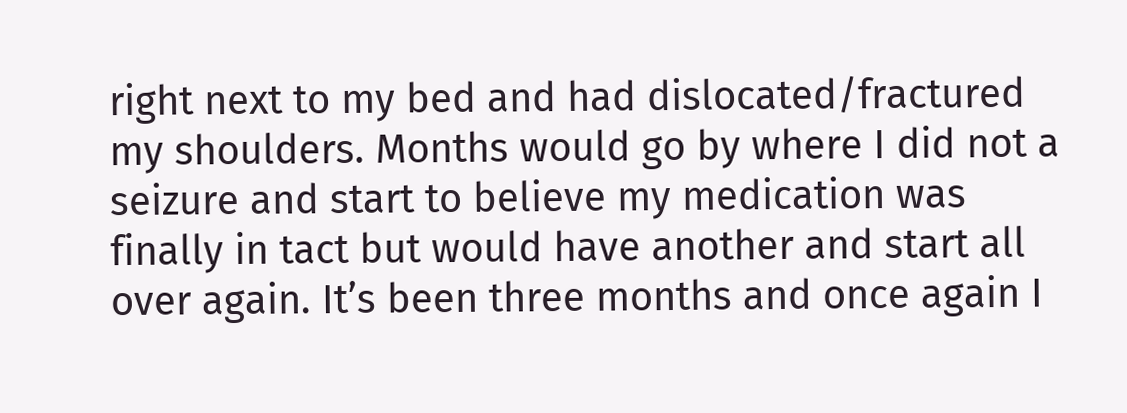right next to my bed and had dislocated/fractured my shoulders. Months would go by where I did not a seizure and start to believe my medication was finally in tact but would have another and start all over again. It’s been three months and once again I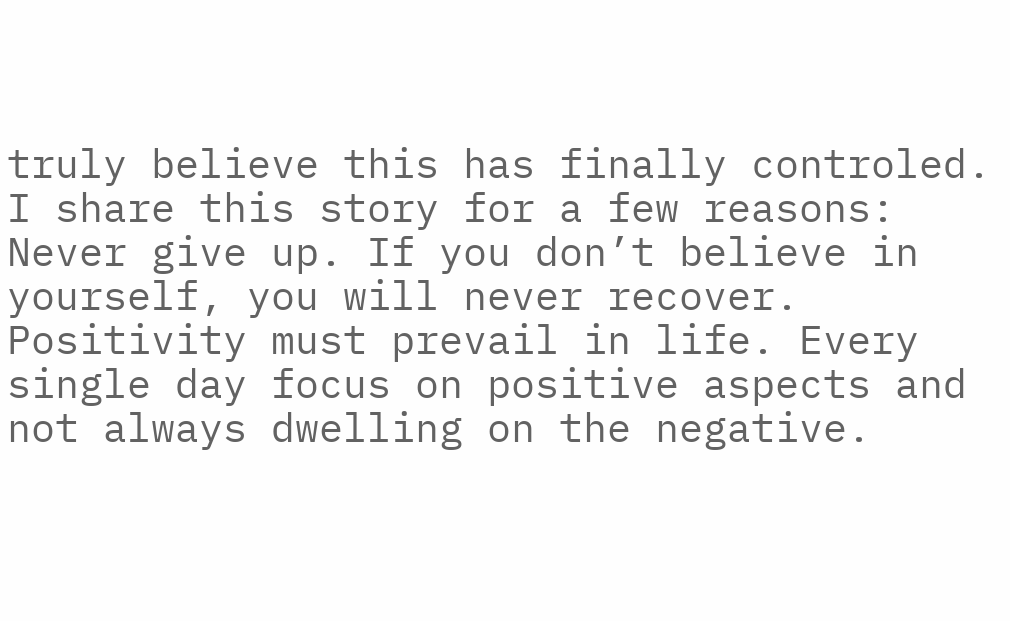truly believe this has finally controled. I share this story for a few reasons: Never give up. If you don’t believe in yourself, you will never recover. Positivity must prevail in life. Every single day focus on positive aspects and not always dwelling on the negative.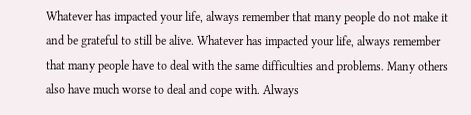Whatever has impacted your life, always remember that many people do not make it and be grateful to still be alive. Whatever has impacted your life, always remember that many people have to deal with the same difficulties and problems. Many others also have much worse to deal and cope with. Always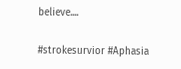believe....

#strokesurvior #Aphasia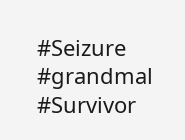#Seizure #grandmal #Survivor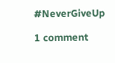#NeverGiveUp

1 comment